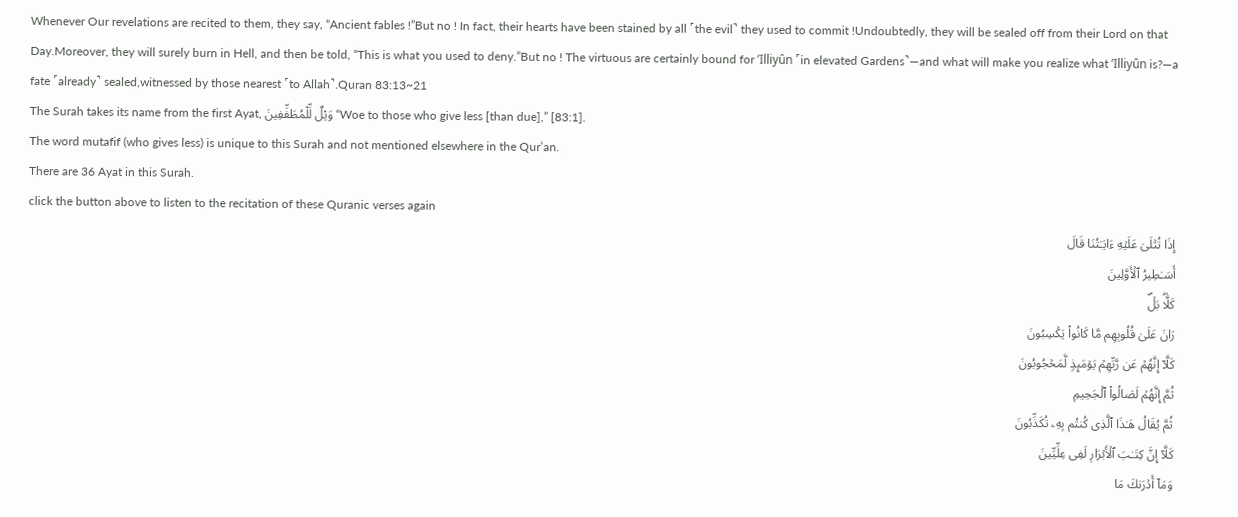Whenever Our revelations are recited to them, they say, “Ancient fables !”But no ! In fact, their hearts have been stained by all ˹the evil˺ they used to commit !Undoubtedly, they will be sealed off from their Lord on that Day.Moreover, they will surely burn in Hell, and then be told, “This is what you used to deny.”But no ! The virtuous are certainly bound for ’Illiyûn ˹in elevated Gardens˺—and what will make you realize what ’Illiyûn is?—a fate ˹already˺ sealed,witnessed by those nearest ˹to Allah˺.Quran 83:13~21
The Surah takes its name from the first Ayat, وَيْلٌ لِّلْمُطَفِّفِينَ “Woe to those who give less [than due],” [83:1].
The word mutafif (who gives less) is unique to this Surah and not mentioned elsewhere in the Qur’an.
There are 36 Ayat in this Surah.
click the button above to listen to the recitation of these Quranic verses again
إِذَا تُتۡلَىٰ عَلَیۡهِ ءَایَـٰتُنَا قَالَ
أَسَـٰطِیرُ ٱلۡأَوَّلِینَ
كَلَّاۖ بَلۡۜ
رَانَ عَلَىٰ قُلُوبِهِم مَّا كَانُوا۟ یَكۡسِبُونَ
كَلَّاۤ إِنَّهُمۡ عَن رَّبِّهِمۡ یَوۡمَىِٕذࣲ لَّمَحۡجُوبُونَ
ثُمَّ إِنَّهُمۡ لَصَالُوا۟ ٱلۡجَحِیمِ
ثُمَّ یُقَالُ هَـٰذَا ٱلَّذِی كُنتُم بِهِۦ تُكَذِّبُونَ
كَلَّاۤ إِنَّ كِتَـٰبَ ٱلۡأَبۡرَارِ لَفِی عِلِّیِّینَ
وَمَاۤ أَدۡرَىٰكَ مَا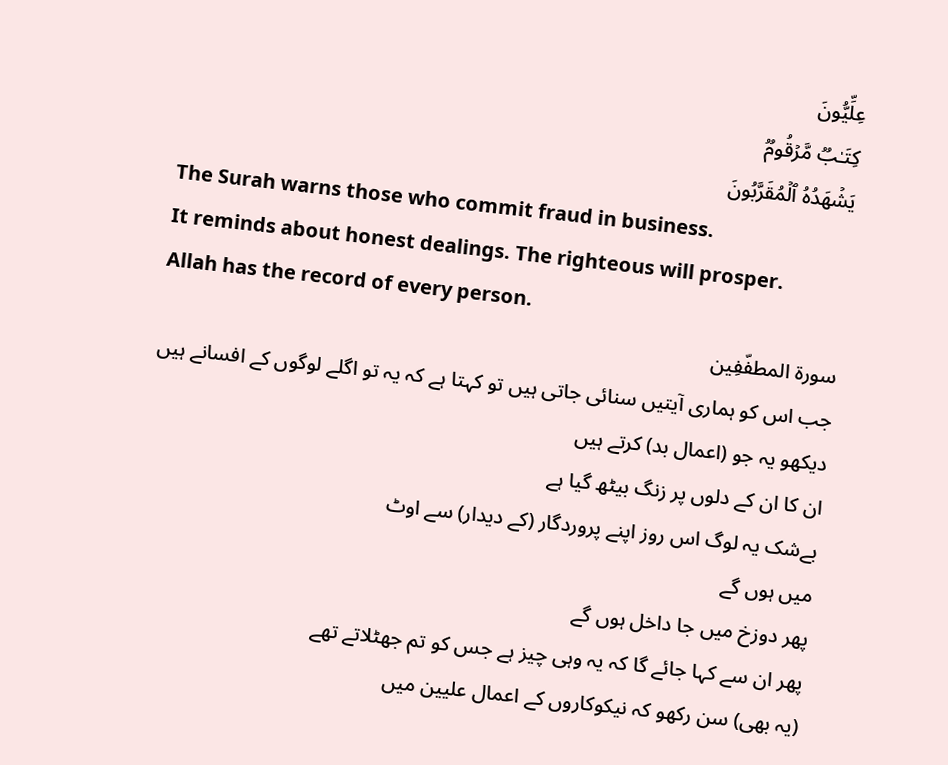عِلِّیُّونَ
كِتَـٰبࣱ مَّرۡقُومࣱ
یَشۡهَدُهُ ٱلۡمُقَرَّبُونَ
The Surah warns those who commit fraud in business.
It reminds about honest dealings. The righteous will prosper.
Allah has the record of every person.
سورة المطفّفِین
جب اس کو ہماری آیتیں سنائی جاتی ہیں تو کہتا ہے کہ یہ تو اگلے لوگوں کے افسانے ہیں
دیکھو یہ جو (اعمال بد) کرتے ہیں
ان کا ان کے دلوں پر زنگ بیٹھ گیا ہے
بےشک یہ لوگ اس روز اپنے پروردگار (کے دیدار) سے اوٹ
میں ہوں گے
پھر دوزخ میں جا داخل ہوں گے
پھر ان سے کہا جائے گا کہ یہ وہی چیز ہے جس کو تم جھٹلاتے تھے
(یہ بھی) سن رکھو کہ نیکوکاروں کے اعمال علیین میں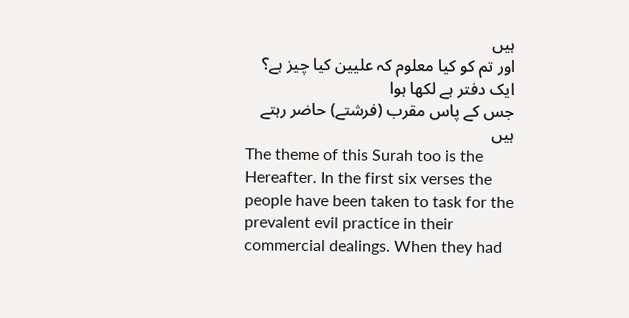ہیں
اور تم کو کیا معلوم کہ علیین کیا چیز ہے؟
ایک دفتر ہے لکھا ہوا
جس کے پاس مقرب (فرشتے) حاضر رہتے ہیں
The theme of this Surah too is the Hereafter. In the first six verses the people have been taken to task for the prevalent evil practice in their commercial dealings. When they had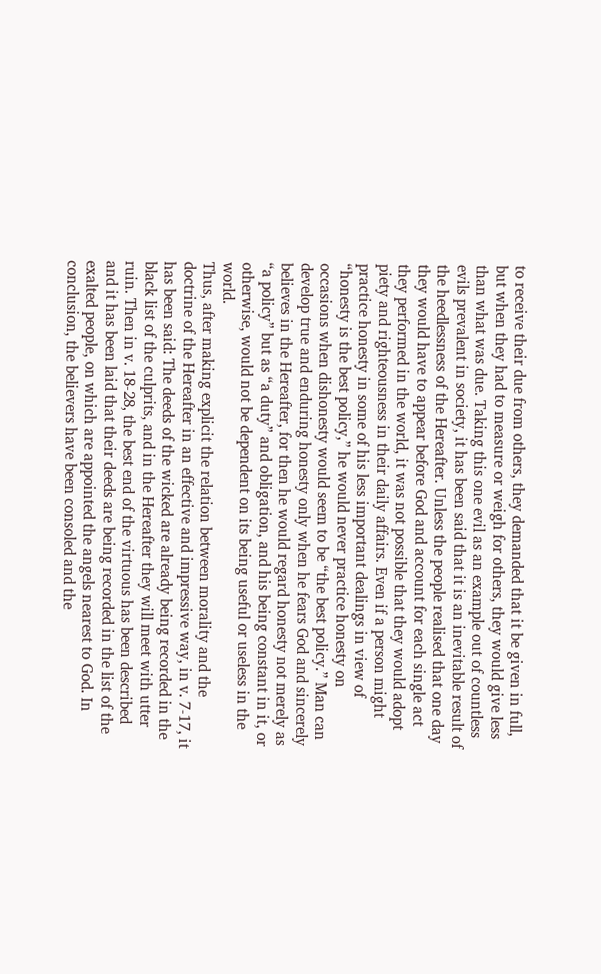to receive their due from others, they demanded that it be given in full, but when they had to measure or weigh for others, they would give less than what was due. Taking this one evil as an example out of countless evils prevalent in society, it has been said that it is an inevitable result of the heedlessness of the Hereafter. Unless the people realised that one day they would have to appear before God and account for each single act they performed in the world, it was not possible that they would adopt piety and righteousness in their daily affairs. Even if a person might practice honesty in some of his less important dealings in view of “honesty is the best policy,” he would never practice honesty on occasions when dishonesty would seem to be “the best policy.” Man can develop true and enduring honesty only when he fears God and sincerely believes in the Hereafter, for then he would regard honesty not merely as “a policy” but as “a duty” and obligation, and his being constant in it, or otherwise, would not be dependent on its being useful or useless in the world.
Thus, after making explicit the relation between morality and the doctrine of the Hereafter in an effective and impressive way, in v. 7-17, it has been said: The deeds of the wicked are already being recorded in the black list of the culprits, and in the Hereafter they will meet with utter ruin. Then in v. 18-28, the best end of the virtuous has been described and it has been laid that their deeds are being recorded in the list of the exalted people, on which are appointed the angels nearest to God. In conclusion, the believers have been consoled and the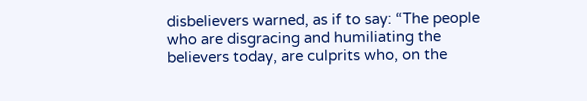disbelievers warned, as if to say: “The people who are disgracing and humiliating the believers today, are culprits who, on the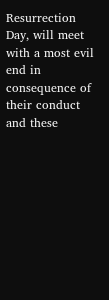Resurrection Day, will meet with a most evil end in consequence of their conduct and these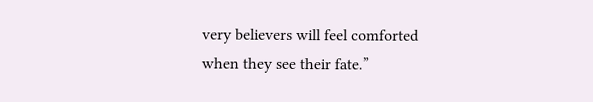very believers will feel comforted when they see their fate.”